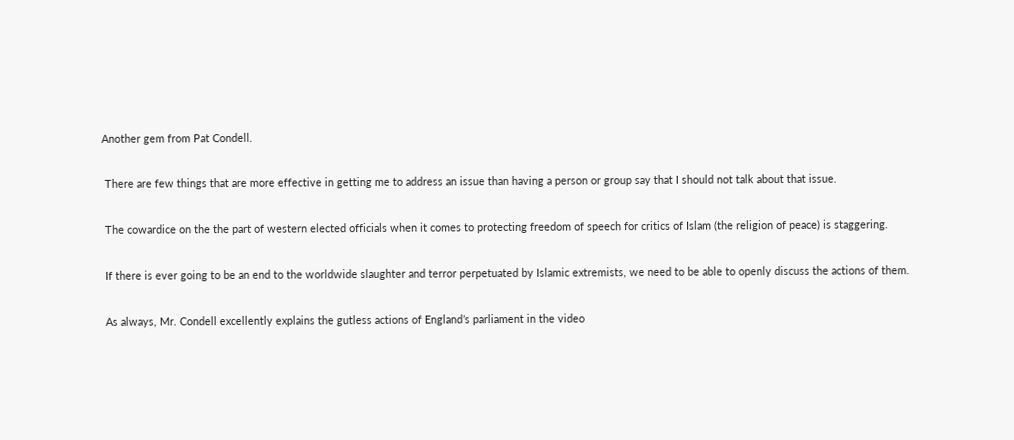Another gem from Pat Condell.

 There are few things that are more effective in getting me to address an issue than having a person or group say that I should not talk about that issue.

 The cowardice on the the part of western elected officials when it comes to protecting freedom of speech for critics of Islam (the religion of peace) is staggering.

 If there is ever going to be an end to the worldwide slaughter and terror perpetuated by Islamic extremists, we need to be able to openly discuss the actions of them.

 As always, Mr. Condell excellently explains the gutless actions of England’s parliament in the video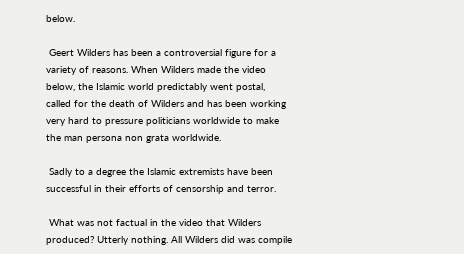below.

 Geert Wilders has been a controversial figure for a variety of reasons. When Wilders made the video below, the Islamic world predictably went postal, called for the death of Wilders and has been working very hard to pressure politicians worldwide to make the man persona non grata worldwide.

 Sadly to a degree the Islamic extremists have been successful in their efforts of censorship and terror.

 What was not factual in the video that Wilders produced? Utterly nothing. All Wilders did was compile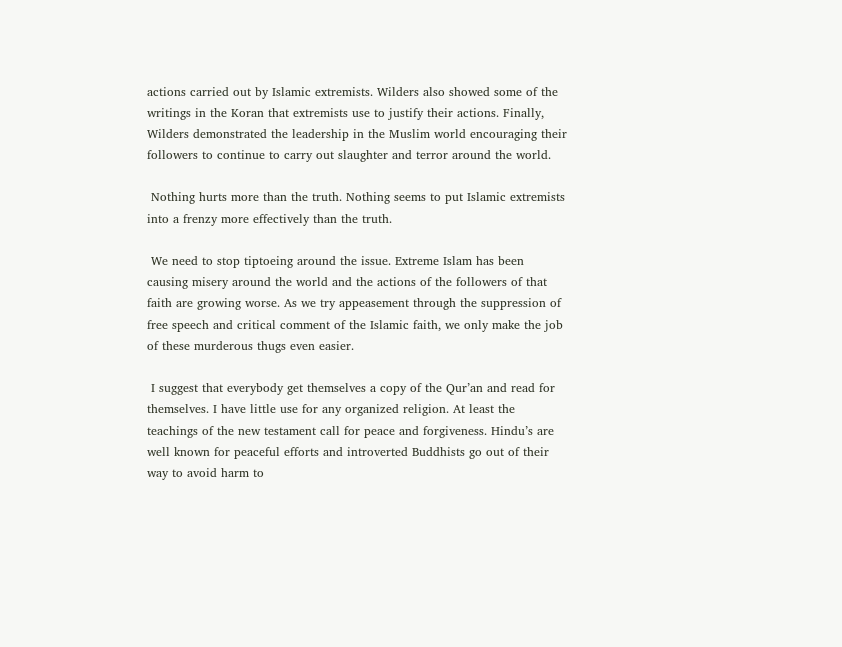actions carried out by Islamic extremists. Wilders also showed some of the writings in the Koran that extremists use to justify their actions. Finally, Wilders demonstrated the leadership in the Muslim world encouraging their followers to continue to carry out slaughter and terror around the world.

 Nothing hurts more than the truth. Nothing seems to put Islamic extremists into a frenzy more effectively than the truth.

 We need to stop tiptoeing around the issue. Extreme Islam has been causing misery around the world and the actions of the followers of that faith are growing worse. As we try appeasement through the suppression of free speech and critical comment of the Islamic faith, we only make the job of these murderous thugs even easier.

 I suggest that everybody get themselves a copy of the Qur’an and read for themselves. I have little use for any organized religion. At least the teachings of the new testament call for peace and forgiveness. Hindu’s are well known for peaceful efforts and introverted Buddhists go out of their way to avoid harm to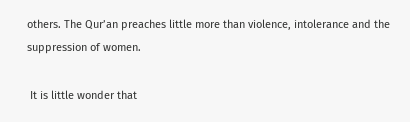others. The Qur’an preaches little more than violence, intolerance and the suppression of women.

 It is little wonder that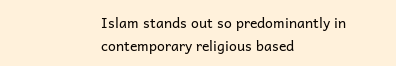Islam stands out so predominantly in contemporary religious based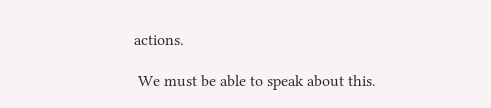actions.

 We must be able to speak about this.